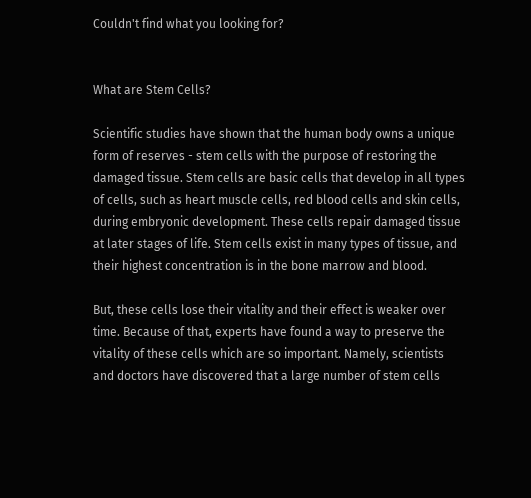Couldn't find what you looking for?


What are Stem Cells?

Scientific studies have shown that the human body owns a unique form of reserves - stem cells with the purpose of restoring the damaged tissue. Stem cells are basic cells that develop in all types of cells, such as heart muscle cells, red blood cells and skin cells, during embryonic development. These cells repair damaged tissue at later stages of life. Stem cells exist in many types of tissue, and their highest concentration is in the bone marrow and blood.

But, these cells lose their vitality and their effect is weaker over time. Because of that, experts have found a way to preserve the vitality of these cells which are so important. Namely, scientists and doctors have discovered that a large number of stem cells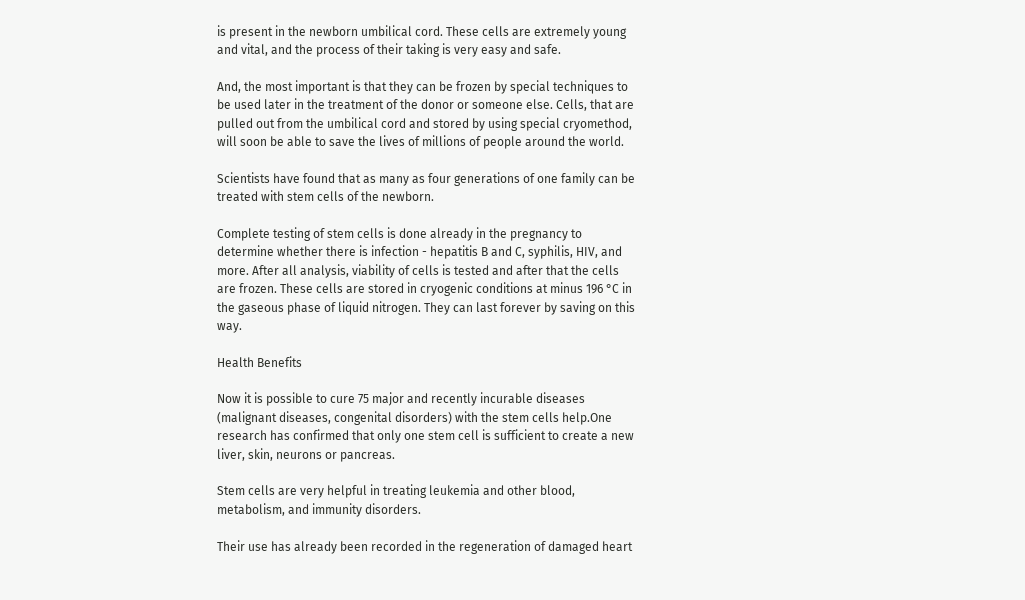is present in the newborn umbilical cord. These cells are extremely young and vital, and the process of their taking is very easy and safe.

And, the most important is that they can be frozen by special techniques to be used later in the treatment of the donor or someone else. Cells, that are pulled out from the umbilical cord and stored by using special cryomethod, will soon be able to save the lives of millions of people around the world.

Scientists have found that as many as four generations of one family can be treated with stem cells of the newborn.

Complete testing of stem cells is done already in the pregnancy to determine whether there is infection - hepatitis B and C, syphilis, HIV, and more. After all analysis, viability of cells is tested and after that the cells are frozen. These cells are stored in cryogenic conditions at minus 196 °C in the gaseous phase of liquid nitrogen. They can last forever by saving on this way.

Health Benefits

Now it is possible to cure 75 major and recently incurable diseases (malignant diseases, congenital disorders) with the stem cells help.One research has confirmed that only one stem cell is sufficient to create a new liver, skin, neurons or pancreas.

Stem cells are very helpful in treating leukemia and other blood, metabolism, and immunity disorders.

Their use has already been recorded in the regeneration of damaged heart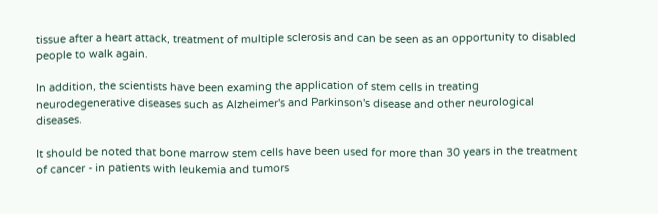tissue after a heart attack, treatment of multiple sclerosis and can be seen as an opportunity to disabled people to walk again.

In addition, the scientists have been examing the application of stem cells in treating neurodegenerative diseases such as Alzheimer's and Parkinson's disease and other neurological diseases.

It should be noted that bone marrow stem cells have been used for more than 30 years in the treatment of cancer - in patients with leukemia and tumors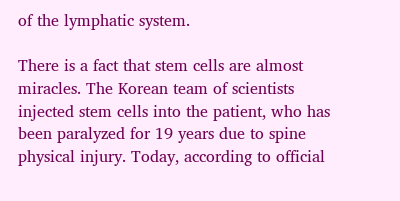of the lymphatic system.

There is a fact that stem cells are almost miracles. The Korean team of scientists injected stem cells into the patient, who has been paralyzed for 19 years due to spine physical injury. Today, according to official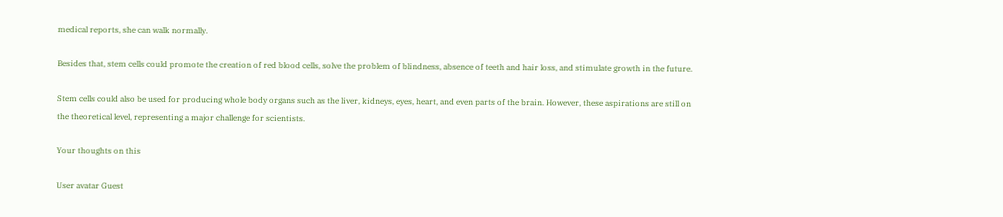medical reports, she can walk normally.

Besides that, stem cells could promote the creation of red blood cells, solve the problem of blindness, absence of teeth and hair loss, and stimulate growth in the future.

Stem cells could also be used for producing whole body organs such as the liver, kidneys, eyes, heart, and even parts of the brain. However, these aspirations are still on the theoretical level, representing a major challenge for scientists.

Your thoughts on this

User avatar Guest